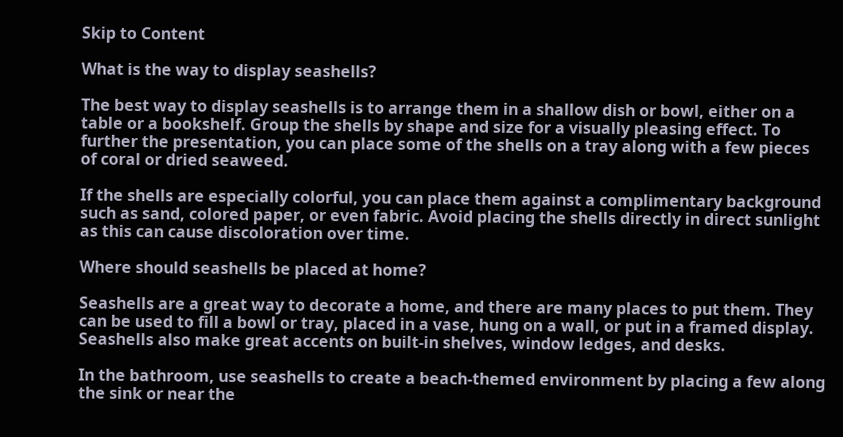Skip to Content

What is the way to display seashells?

The best way to display seashells is to arrange them in a shallow dish or bowl, either on a table or a bookshelf. Group the shells by shape and size for a visually pleasing effect. To further the presentation, you can place some of the shells on a tray along with a few pieces of coral or dried seaweed.

If the shells are especially colorful, you can place them against a complimentary background such as sand, colored paper, or even fabric. Avoid placing the shells directly in direct sunlight as this can cause discoloration over time.

Where should seashells be placed at home?

Seashells are a great way to decorate a home, and there are many places to put them. They can be used to fill a bowl or tray, placed in a vase, hung on a wall, or put in a framed display. Seashells also make great accents on built-in shelves, window ledges, and desks.

In the bathroom, use seashells to create a beach-themed environment by placing a few along the sink or near the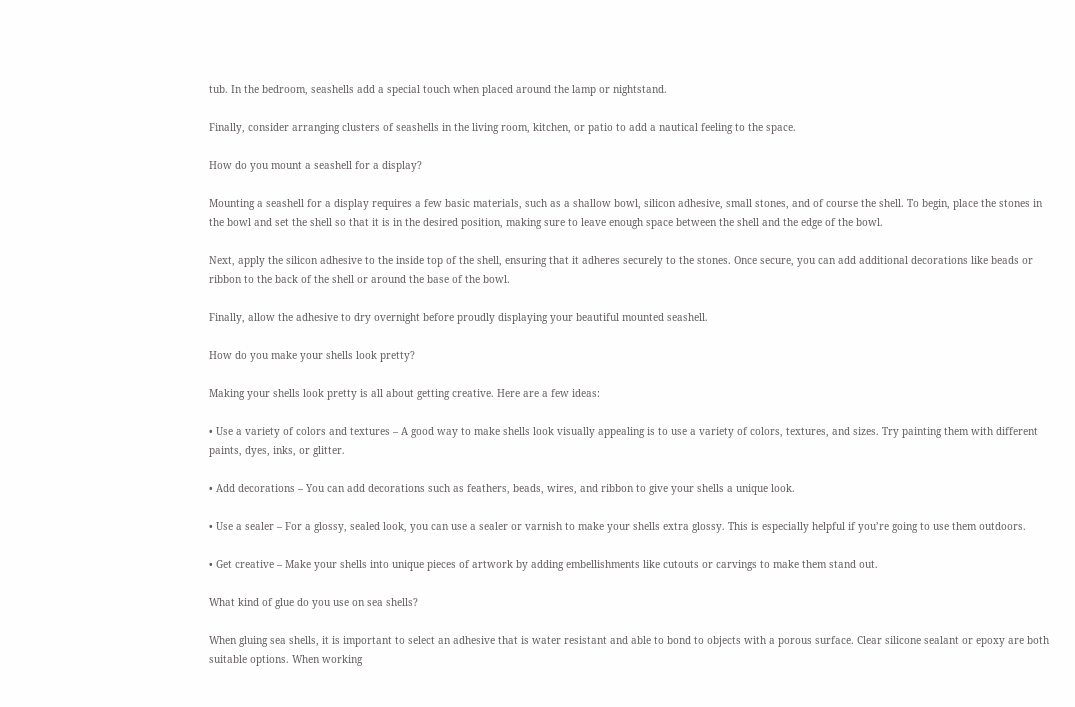tub. In the bedroom, seashells add a special touch when placed around the lamp or nightstand.

Finally, consider arranging clusters of seashells in the living room, kitchen, or patio to add a nautical feeling to the space.

How do you mount a seashell for a display?

Mounting a seashell for a display requires a few basic materials, such as a shallow bowl, silicon adhesive, small stones, and of course the shell. To begin, place the stones in the bowl and set the shell so that it is in the desired position, making sure to leave enough space between the shell and the edge of the bowl.

Next, apply the silicon adhesive to the inside top of the shell, ensuring that it adheres securely to the stones. Once secure, you can add additional decorations like beads or ribbon to the back of the shell or around the base of the bowl.

Finally, allow the adhesive to dry overnight before proudly displaying your beautiful mounted seashell.

How do you make your shells look pretty?

Making your shells look pretty is all about getting creative. Here are a few ideas:

• Use a variety of colors and textures – A good way to make shells look visually appealing is to use a variety of colors, textures, and sizes. Try painting them with different paints, dyes, inks, or glitter.

• Add decorations – You can add decorations such as feathers, beads, wires, and ribbon to give your shells a unique look.

• Use a sealer – For a glossy, sealed look, you can use a sealer or varnish to make your shells extra glossy. This is especially helpful if you’re going to use them outdoors.

• Get creative – Make your shells into unique pieces of artwork by adding embellishments like cutouts or carvings to make them stand out.

What kind of glue do you use on sea shells?

When gluing sea shells, it is important to select an adhesive that is water resistant and able to bond to objects with a porous surface. Clear silicone sealant or epoxy are both suitable options. When working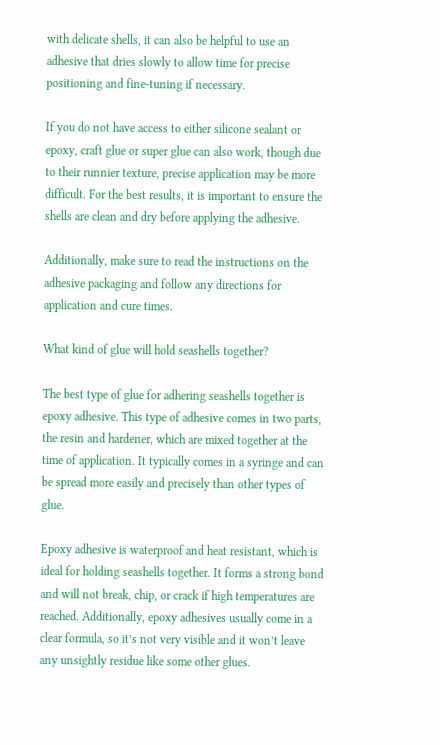with delicate shells, it can also be helpful to use an adhesive that dries slowly to allow time for precise positioning and fine-tuning if necessary.

If you do not have access to either silicone sealant or epoxy, craft glue or super glue can also work, though due to their runnier texture, precise application may be more difficult. For the best results, it is important to ensure the shells are clean and dry before applying the adhesive.

Additionally, make sure to read the instructions on the adhesive packaging and follow any directions for application and cure times.

What kind of glue will hold seashells together?

The best type of glue for adhering seashells together is epoxy adhesive. This type of adhesive comes in two parts, the resin and hardener, which are mixed together at the time of application. It typically comes in a syringe and can be spread more easily and precisely than other types of glue.

Epoxy adhesive is waterproof and heat resistant, which is ideal for holding seashells together. It forms a strong bond and will not break, chip, or crack if high temperatures are reached. Additionally, epoxy adhesives usually come in a clear formula, so it’s not very visible and it won’t leave any unsightly residue like some other glues.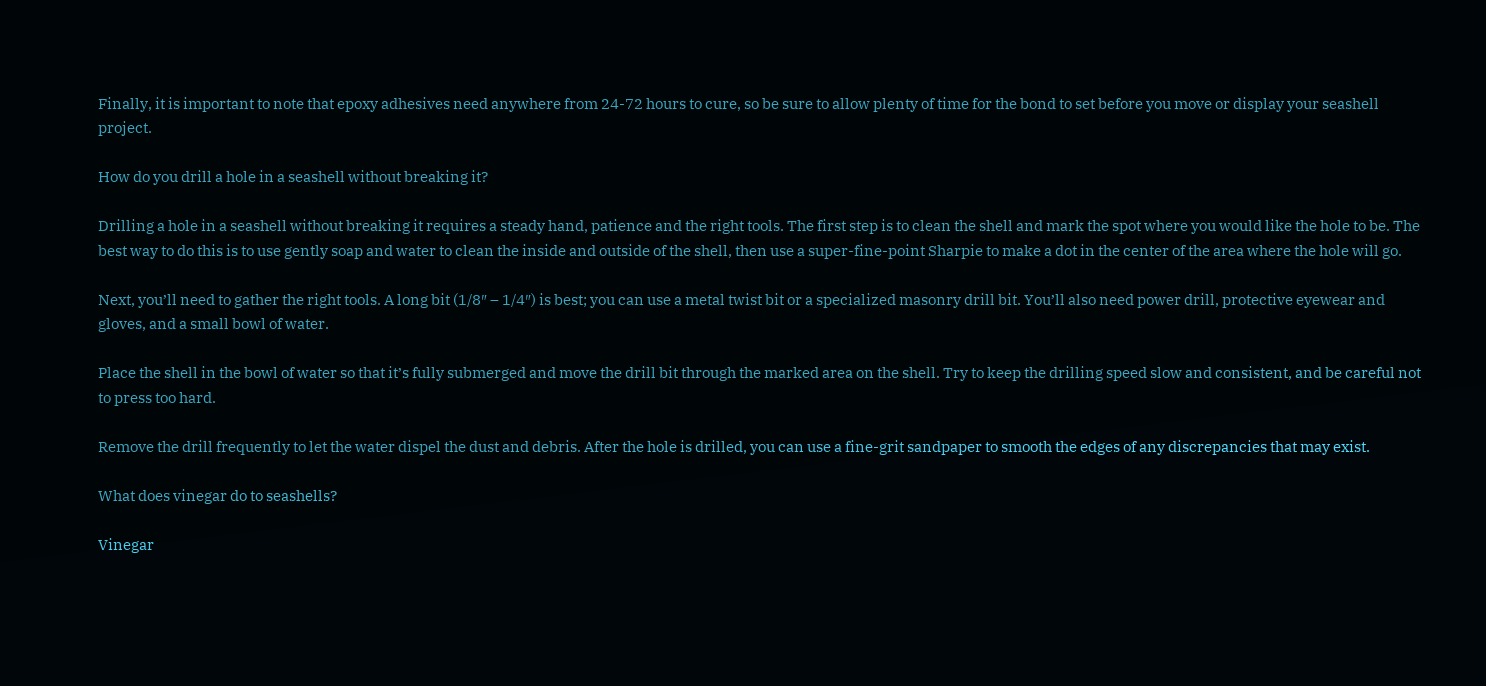Finally, it is important to note that epoxy adhesives need anywhere from 24-72 hours to cure, so be sure to allow plenty of time for the bond to set before you move or display your seashell project.

How do you drill a hole in a seashell without breaking it?

Drilling a hole in a seashell without breaking it requires a steady hand, patience and the right tools. The first step is to clean the shell and mark the spot where you would like the hole to be. The best way to do this is to use gently soap and water to clean the inside and outside of the shell, then use a super-fine-point Sharpie to make a dot in the center of the area where the hole will go.

Next, you’ll need to gather the right tools. A long bit (1/8″ – 1/4″) is best; you can use a metal twist bit or a specialized masonry drill bit. You’ll also need power drill, protective eyewear and gloves, and a small bowl of water.

Place the shell in the bowl of water so that it’s fully submerged and move the drill bit through the marked area on the shell. Try to keep the drilling speed slow and consistent, and be careful not to press too hard.

Remove the drill frequently to let the water dispel the dust and debris. After the hole is drilled, you can use a fine-grit sandpaper to smooth the edges of any discrepancies that may exist.

What does vinegar do to seashells?

Vinegar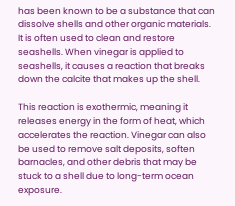has been known to be a substance that can dissolve shells and other organic materials. It is often used to clean and restore seashells. When vinegar is applied to seashells, it causes a reaction that breaks down the calcite that makes up the shell.

This reaction is exothermic, meaning it releases energy in the form of heat, which accelerates the reaction. Vinegar can also be used to remove salt deposits, soften barnacles, and other debris that may be stuck to a shell due to long-term ocean exposure.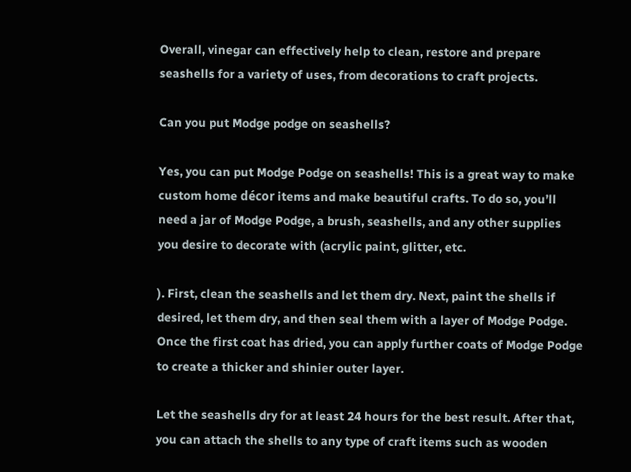Overall, vinegar can effectively help to clean, restore and prepare seashells for a variety of uses, from decorations to craft projects.

Can you put Modge podge on seashells?

Yes, you can put Modge Podge on seashells! This is a great way to make custom home décor items and make beautiful crafts. To do so, you’ll need a jar of Modge Podge, a brush, seashells, and any other supplies you desire to decorate with (acrylic paint, glitter, etc.

). First, clean the seashells and let them dry. Next, paint the shells if desired, let them dry, and then seal them with a layer of Modge Podge. Once the first coat has dried, you can apply further coats of Modge Podge to create a thicker and shinier outer layer.

Let the seashells dry for at least 24 hours for the best result. After that, you can attach the shells to any type of craft items such as wooden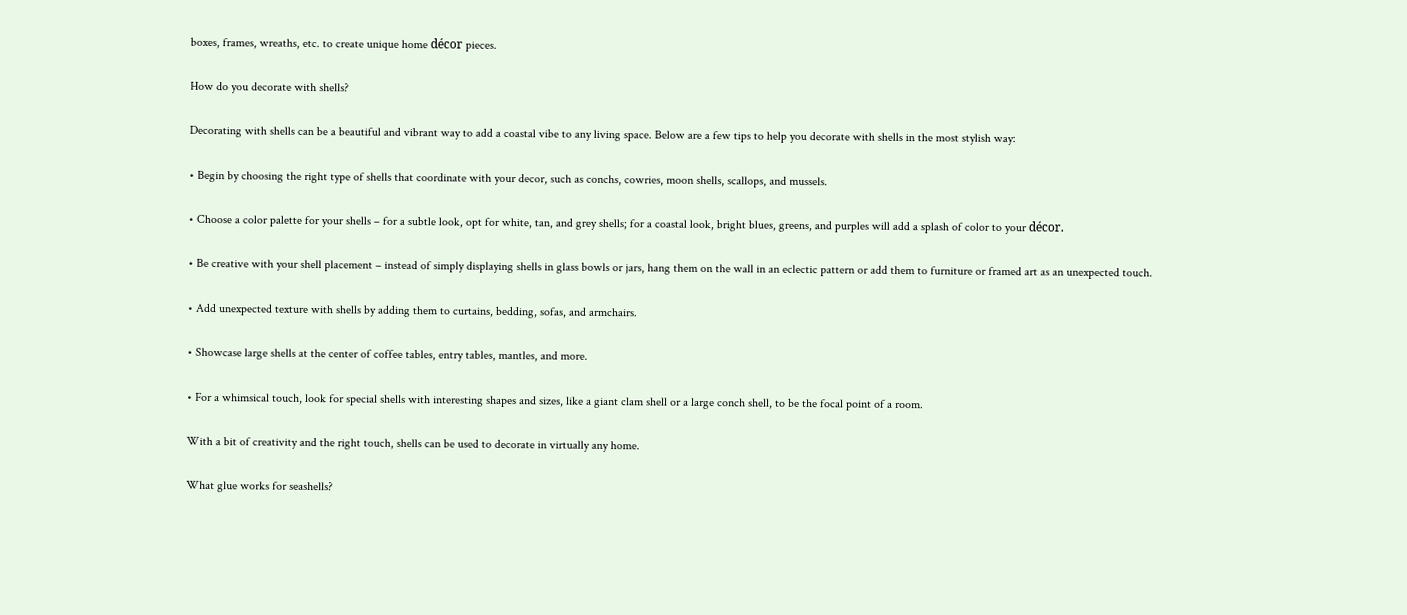boxes, frames, wreaths, etc. to create unique home décor pieces.

How do you decorate with shells?

Decorating with shells can be a beautiful and vibrant way to add a coastal vibe to any living space. Below are a few tips to help you decorate with shells in the most stylish way:

• Begin by choosing the right type of shells that coordinate with your decor, such as conchs, cowries, moon shells, scallops, and mussels.

• Choose a color palette for your shells – for a subtle look, opt for white, tan, and grey shells; for a coastal look, bright blues, greens, and purples will add a splash of color to your décor.

• Be creative with your shell placement – instead of simply displaying shells in glass bowls or jars, hang them on the wall in an eclectic pattern or add them to furniture or framed art as an unexpected touch.

• Add unexpected texture with shells by adding them to curtains, bedding, sofas, and armchairs.

• Showcase large shells at the center of coffee tables, entry tables, mantles, and more.

• For a whimsical touch, look for special shells with interesting shapes and sizes, like a giant clam shell or a large conch shell, to be the focal point of a room.

With a bit of creativity and the right touch, shells can be used to decorate in virtually any home.

What glue works for seashells?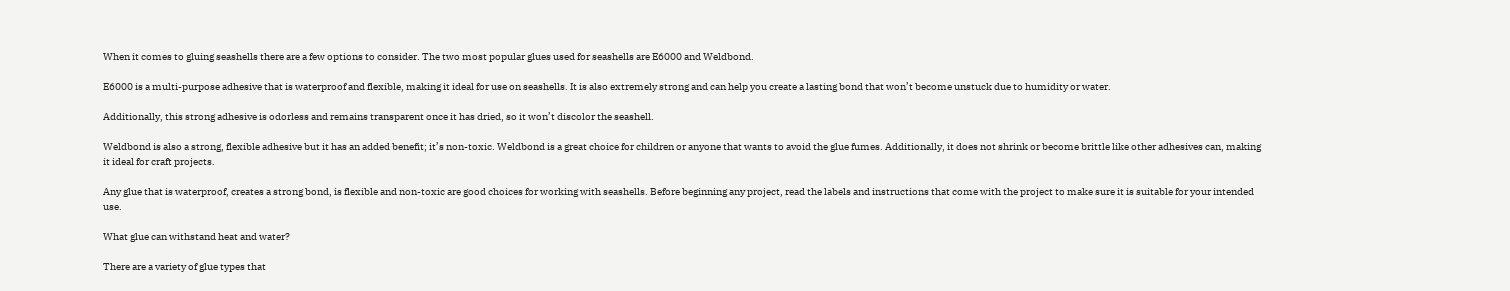When it comes to gluing seashells there are a few options to consider. The two most popular glues used for seashells are E6000 and Weldbond.

E6000 is a multi-purpose adhesive that is waterproof and flexible, making it ideal for use on seashells. It is also extremely strong and can help you create a lasting bond that won’t become unstuck due to humidity or water.

Additionally, this strong adhesive is odorless and remains transparent once it has dried, so it won’t discolor the seashell.

Weldbond is also a strong, flexible adhesive but it has an added benefit; it’s non-toxic. Weldbond is a great choice for children or anyone that wants to avoid the glue fumes. Additionally, it does not shrink or become brittle like other adhesives can, making it ideal for craft projects.

Any glue that is waterproof, creates a strong bond, is flexible and non-toxic are good choices for working with seashells. Before beginning any project, read the labels and instructions that come with the project to make sure it is suitable for your intended use.

What glue can withstand heat and water?

There are a variety of glue types that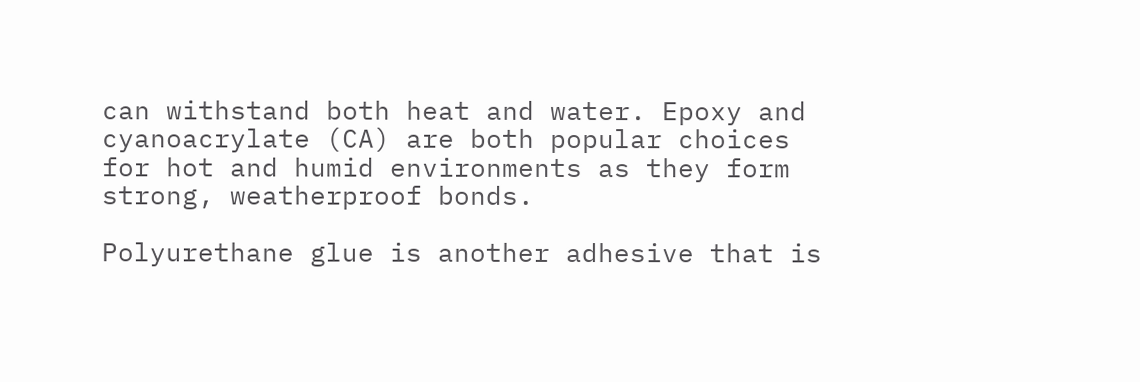can withstand both heat and water. Epoxy and cyanoacrylate (CA) are both popular choices for hot and humid environments as they form strong, weatherproof bonds.

Polyurethane glue is another adhesive that is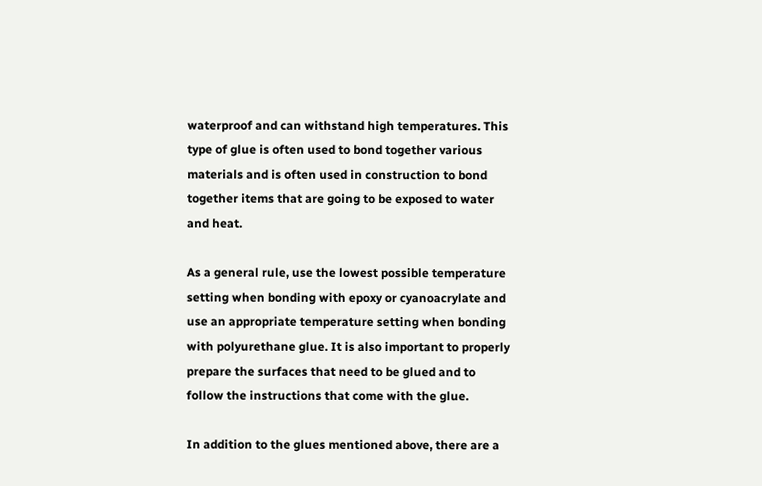waterproof and can withstand high temperatures. This type of glue is often used to bond together various materials and is often used in construction to bond together items that are going to be exposed to water and heat.

As a general rule, use the lowest possible temperature setting when bonding with epoxy or cyanoacrylate and use an appropriate temperature setting when bonding with polyurethane glue. It is also important to properly prepare the surfaces that need to be glued and to follow the instructions that come with the glue.

In addition to the glues mentioned above, there are a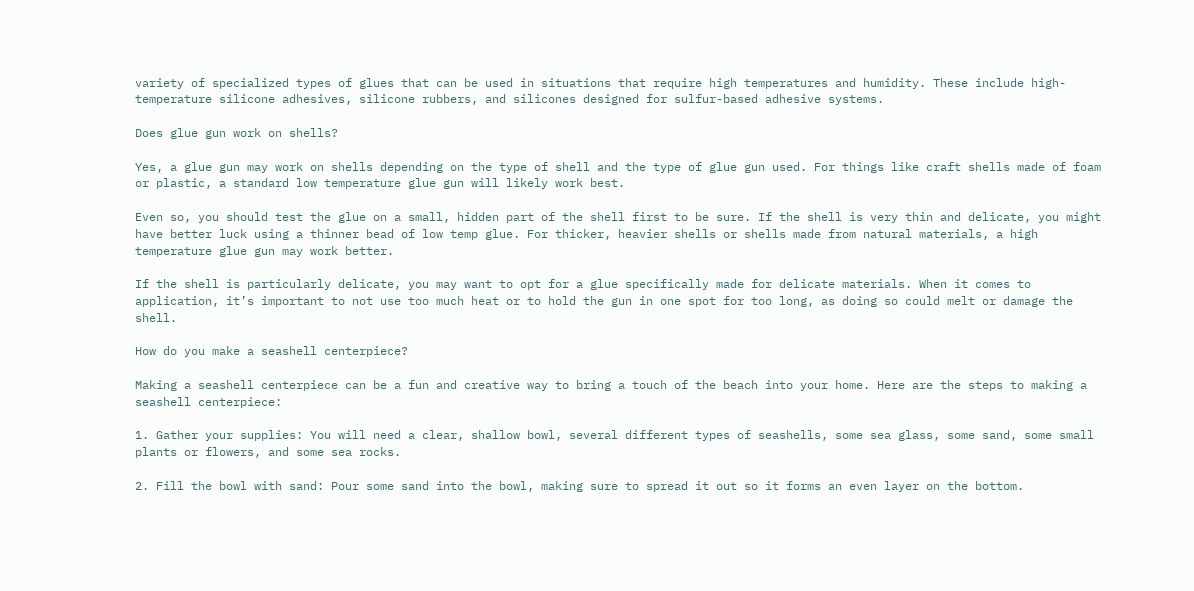variety of specialized types of glues that can be used in situations that require high temperatures and humidity. These include high-temperature silicone adhesives, silicone rubbers, and silicones designed for sulfur-based adhesive systems.

Does glue gun work on shells?

Yes, a glue gun may work on shells depending on the type of shell and the type of glue gun used. For things like craft shells made of foam or plastic, a standard low temperature glue gun will likely work best.

Even so, you should test the glue on a small, hidden part of the shell first to be sure. If the shell is very thin and delicate, you might have better luck using a thinner bead of low temp glue. For thicker, heavier shells or shells made from natural materials, a high temperature glue gun may work better.

If the shell is particularly delicate, you may want to opt for a glue specifically made for delicate materials. When it comes to application, it’s important to not use too much heat or to hold the gun in one spot for too long, as doing so could melt or damage the shell.

How do you make a seashell centerpiece?

Making a seashell centerpiece can be a fun and creative way to bring a touch of the beach into your home. Here are the steps to making a seashell centerpiece:

1. Gather your supplies: You will need a clear, shallow bowl, several different types of seashells, some sea glass, some sand, some small plants or flowers, and some sea rocks.

2. Fill the bowl with sand: Pour some sand into the bowl, making sure to spread it out so it forms an even layer on the bottom.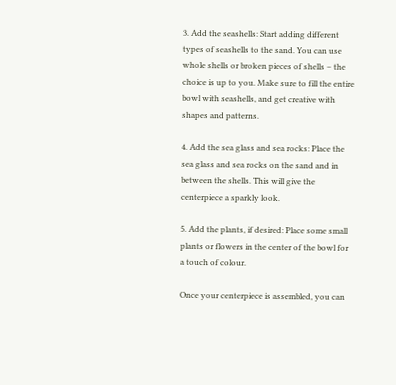3. Add the seashells: Start adding different types of seashells to the sand. You can use whole shells or broken pieces of shells – the choice is up to you. Make sure to fill the entire bowl with seashells, and get creative with shapes and patterns.

4. Add the sea glass and sea rocks: Place the sea glass and sea rocks on the sand and in between the shells. This will give the centerpiece a sparkly look.

5. Add the plants, if desired: Place some small plants or flowers in the center of the bowl for a touch of colour.

Once your centerpiece is assembled, you can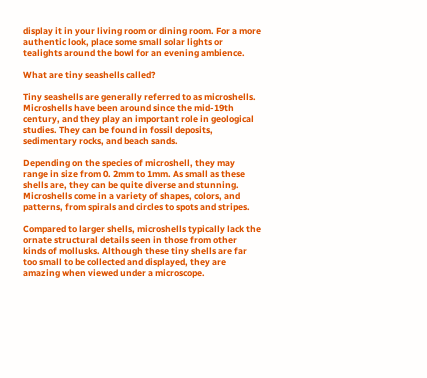display it in your living room or dining room. For a more authentic look, place some small solar lights or tealights around the bowl for an evening ambience.

What are tiny seashells called?

Tiny seashells are generally referred to as microshells. Microshells have been around since the mid-19th century, and they play an important role in geological studies. They can be found in fossil deposits, sedimentary rocks, and beach sands.

Depending on the species of microshell, they may range in size from 0. 2mm to 1mm. As small as these shells are, they can be quite diverse and stunning. Microshells come in a variety of shapes, colors, and patterns, from spirals and circles to spots and stripes.

Compared to larger shells, microshells typically lack the ornate structural details seen in those from other kinds of mollusks. Although these tiny shells are far too small to be collected and displayed, they are amazing when viewed under a microscope.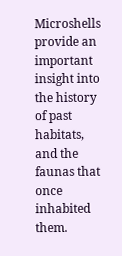Microshells provide an important insight into the history of past habitats, and the faunas that once inhabited them.